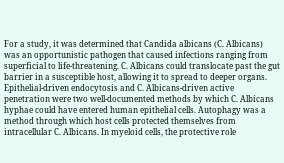For a study, it was determined that Candida albicans (C. Albicans) was an opportunistic pathogen that caused infections ranging from superficial to life-threatening. C. Albicans could translocate past the gut barrier in a susceptible host, allowing it to spread to deeper organs. Epithelial-driven endocytosis and C. Albicans-driven active penetration were two well-documented methods by which C. Albicans hyphae could have entered human epithelial cells. Autophagy was a method through which host cells protected themselves from intracellular C. Albicans. In myeloid cells, the protective role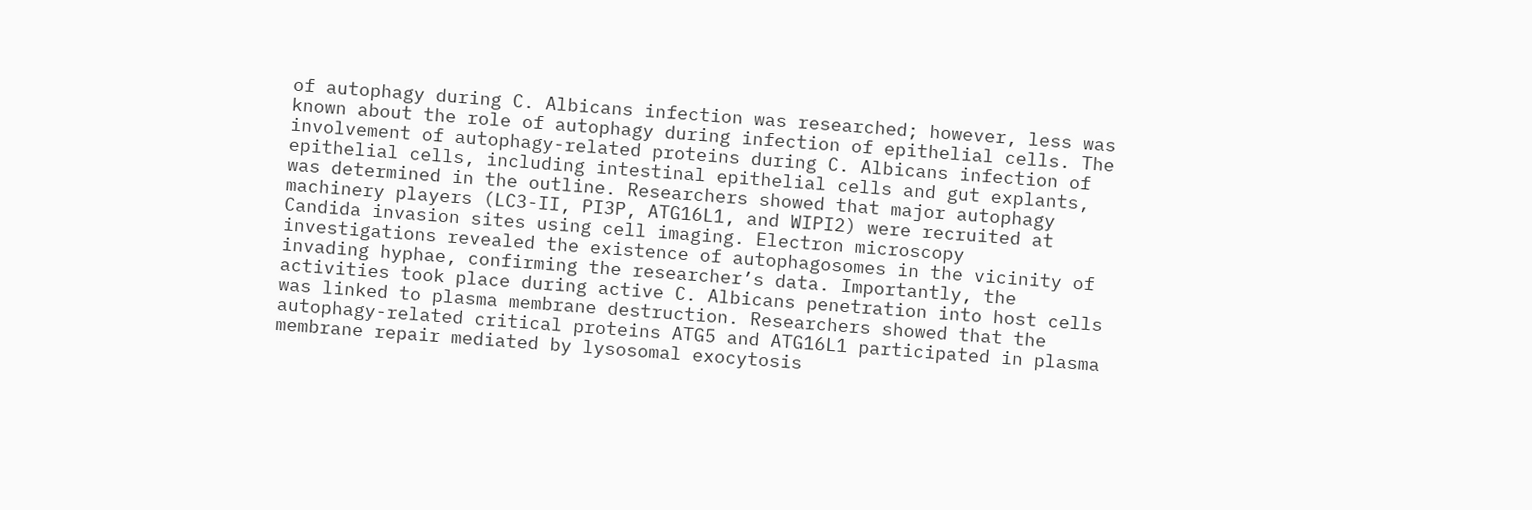of autophagy during C. Albicans infection was researched; however, less was known about the role of autophagy during infection of epithelial cells. The involvement of autophagy-related proteins during C. Albicans infection of epithelial cells, including intestinal epithelial cells and gut explants, was determined in the outline. Researchers showed that major autophagy machinery players (LC3-II, PI3P, ATG16L1, and WIPI2) were recruited at Candida invasion sites using cell imaging. Electron microscopy investigations revealed the existence of autophagosomes in the vicinity of invading hyphae, confirming the researcher’s data. Importantly, the activities took place during active C. Albicans penetration into host cells was linked to plasma membrane destruction. Researchers showed that the autophagy-related critical proteins ATG5 and ATG16L1 participated in plasma membrane repair mediated by lysosomal exocytosis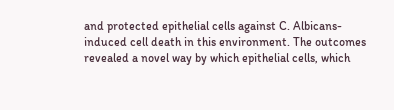and protected epithelial cells against C. Albicans-induced cell death in this environment. The outcomes revealed a novel way by which epithelial cells, which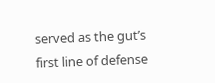served as the gut’s first line of defense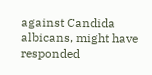against Candida albicans, might have responded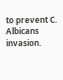to prevent C. Albicans invasion.